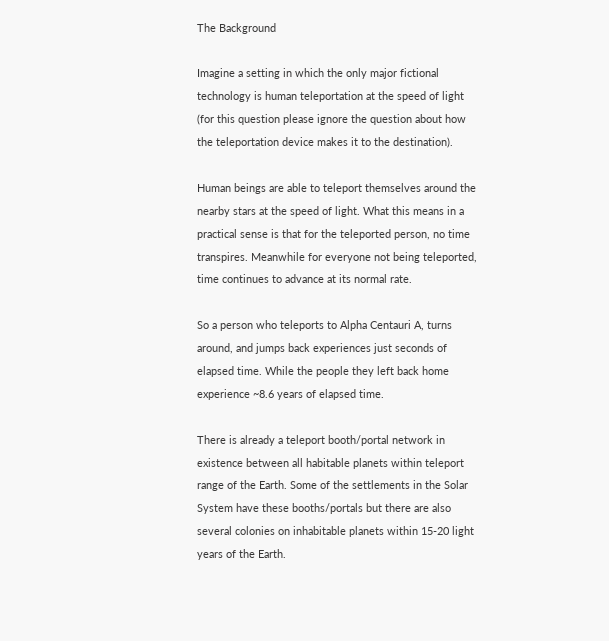The Background

Imagine a setting in which the only major fictional technology is human teleportation at the speed of light (for this question please ignore the question about how the teleportation device makes it to the destination).

Human beings are able to teleport themselves around the nearby stars at the speed of light. What this means in a practical sense is that for the teleported person, no time transpires. Meanwhile for everyone not being teleported, time continues to advance at its normal rate.

So a person who teleports to Alpha Centauri A, turns around, and jumps back experiences just seconds of elapsed time. While the people they left back home experience ~8.6 years of elapsed time.

There is already a teleport booth/portal network in existence between all habitable planets within teleport range of the Earth. Some of the settlements in the Solar System have these booths/portals but there are also several colonies on inhabitable planets within 15-20 light years of the Earth.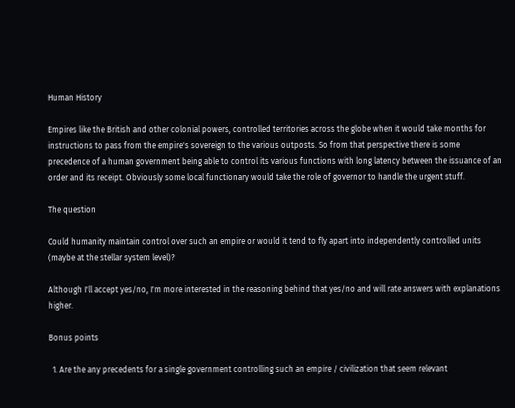Human History

Empires like the British and other colonial powers, controlled territories across the globe when it would take months for instructions to pass from the empire's sovereign to the various outposts. So from that perspective there is some precedence of a human government being able to control its various functions with long latency between the issuance of an order and its receipt. Obviously some local functionary would take the role of governor to handle the urgent stuff.

The question

Could humanity maintain control over such an empire or would it tend to fly apart into independently controlled units (maybe at the stellar system level)?

Although I'll accept yes/no, I'm more interested in the reasoning behind that yes/no and will rate answers with explanations higher.

Bonus points

  1. Are the any precedents for a single government controlling such an empire / civilization that seem relevant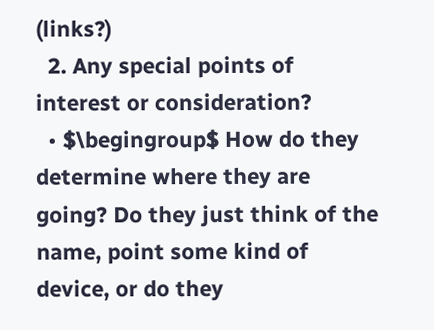(links?)
  2. Any special points of interest or consideration?
  • $\begingroup$ How do they determine where they are going? Do they just think of the name, point some kind of device, or do they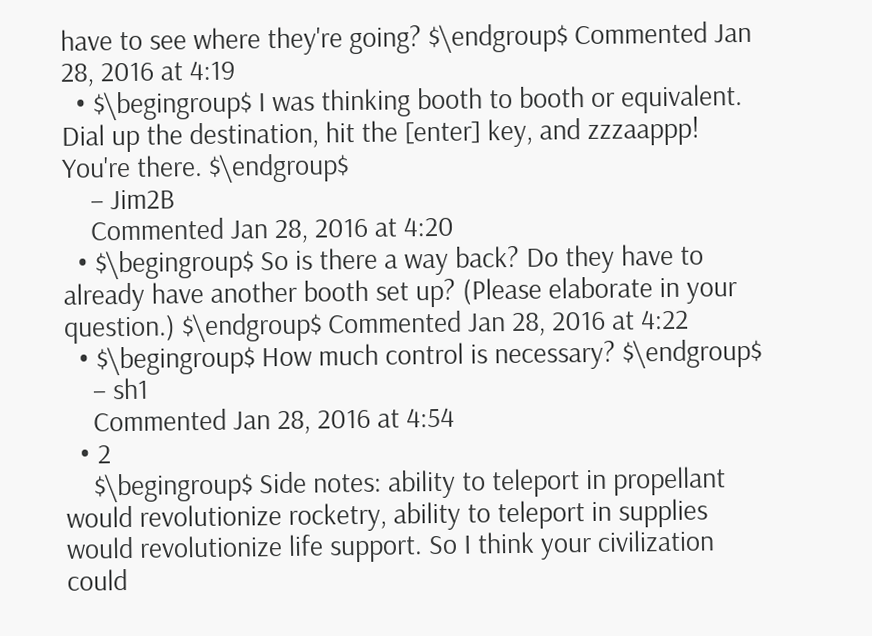have to see where they're going? $\endgroup$ Commented Jan 28, 2016 at 4:19
  • $\begingroup$ I was thinking booth to booth or equivalent. Dial up the destination, hit the [enter] key, and zzzaappp! You're there. $\endgroup$
    – Jim2B
    Commented Jan 28, 2016 at 4:20
  • $\begingroup$ So is there a way back? Do they have to already have another booth set up? (Please elaborate in your question.) $\endgroup$ Commented Jan 28, 2016 at 4:22
  • $\begingroup$ How much control is necessary? $\endgroup$
    – sh1
    Commented Jan 28, 2016 at 4:54
  • 2
    $\begingroup$ Side notes: ability to teleport in propellant would revolutionize rocketry, ability to teleport in supplies would revolutionize life support. So I think your civilization could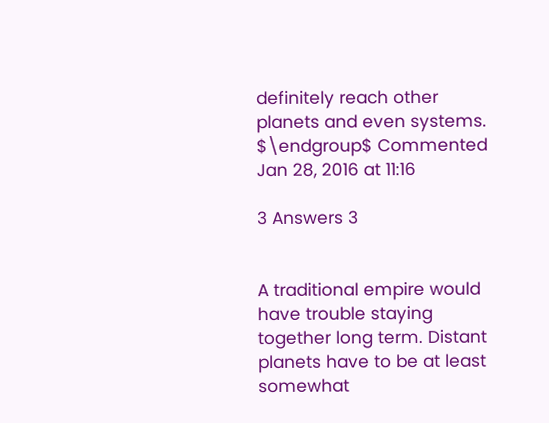definitely reach other planets and even systems. $\endgroup$ Commented Jan 28, 2016 at 11:16

3 Answers 3


A traditional empire would have trouble staying together long term. Distant planets have to be at least somewhat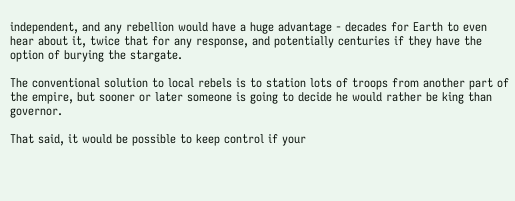independent, and any rebellion would have a huge advantage - decades for Earth to even hear about it, twice that for any response, and potentially centuries if they have the option of burying the stargate.

The conventional solution to local rebels is to station lots of troops from another part of the empire, but sooner or later someone is going to decide he would rather be king than governor.

That said, it would be possible to keep control if your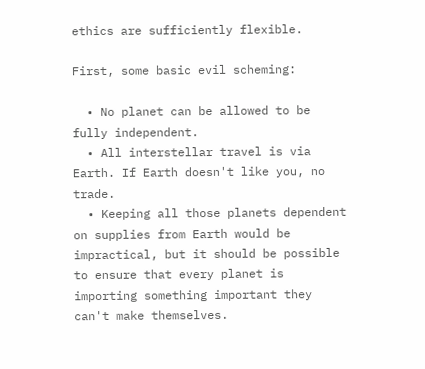ethics are sufficiently flexible.

First, some basic evil scheming:

  • No planet can be allowed to be fully independent.
  • All interstellar travel is via Earth. If Earth doesn't like you, no trade.
  • Keeping all those planets dependent on supplies from Earth would be impractical, but it should be possible to ensure that every planet is importing something important they can't make themselves.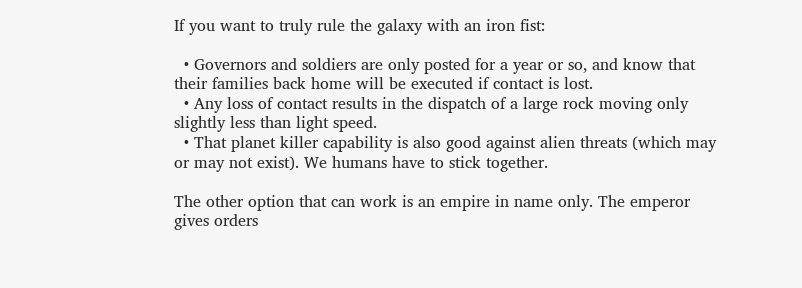If you want to truly rule the galaxy with an iron fist:

  • Governors and soldiers are only posted for a year or so, and know that their families back home will be executed if contact is lost.
  • Any loss of contact results in the dispatch of a large rock moving only slightly less than light speed.
  • That planet killer capability is also good against alien threats (which may or may not exist). We humans have to stick together.

The other option that can work is an empire in name only. The emperor gives orders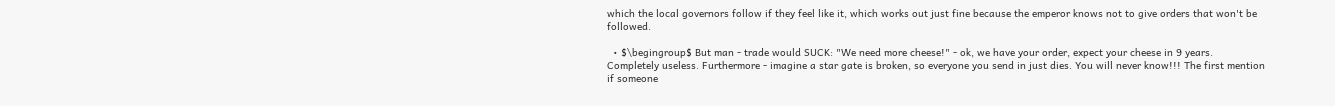which the local governors follow if they feel like it, which works out just fine because the emperor knows not to give orders that won't be followed.

  • $\begingroup$ But man - trade would SUCK: "We need more cheese!" - ok, we have your order, expect your cheese in 9 years. Completely useless. Furthermore - imagine a star gate is broken, so everyone you send in just dies. You will never know!!! The first mention if someone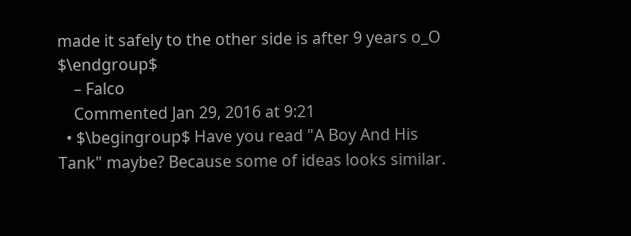made it safely to the other side is after 9 years o_O $\endgroup$
    – Falco
    Commented Jan 29, 2016 at 9:21
  • $\begingroup$ Have you read "A Boy And His Tank" maybe? Because some of ideas looks similar.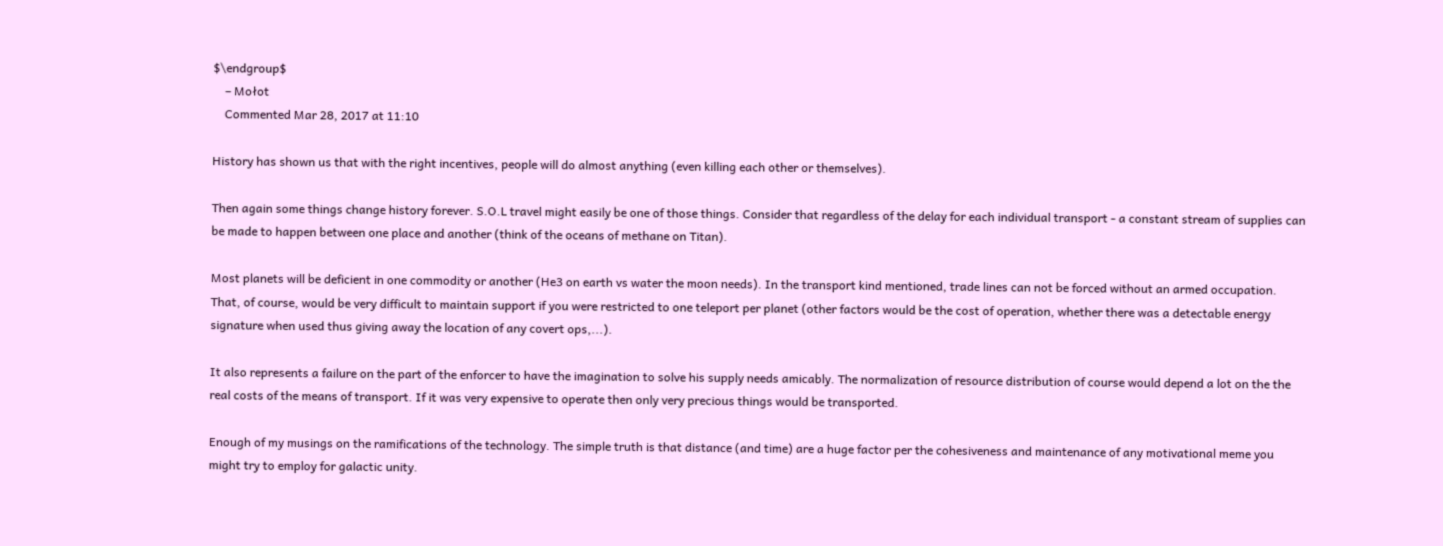$\endgroup$
    – Mołot
    Commented Mar 28, 2017 at 11:10

History has shown us that with the right incentives, people will do almost anything (even killing each other or themselves).

Then again some things change history forever. S.O.L travel might easily be one of those things. Consider that regardless of the delay for each individual transport - a constant stream of supplies can be made to happen between one place and another (think of the oceans of methane on Titan).

Most planets will be deficient in one commodity or another (He3 on earth vs water the moon needs). In the transport kind mentioned, trade lines can not be forced without an armed occupation. That, of course, would be very difficult to maintain support if you were restricted to one teleport per planet (other factors would be the cost of operation, whether there was a detectable energy signature when used thus giving away the location of any covert ops,...).

It also represents a failure on the part of the enforcer to have the imagination to solve his supply needs amicably. The normalization of resource distribution of course would depend a lot on the the real costs of the means of transport. If it was very expensive to operate then only very precious things would be transported.

Enough of my musings on the ramifications of the technology. The simple truth is that distance (and time) are a huge factor per the cohesiveness and maintenance of any motivational meme you might try to employ for galactic unity.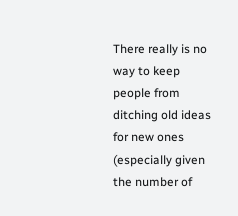There really is no way to keep people from ditching old ideas for new ones (especially given the number of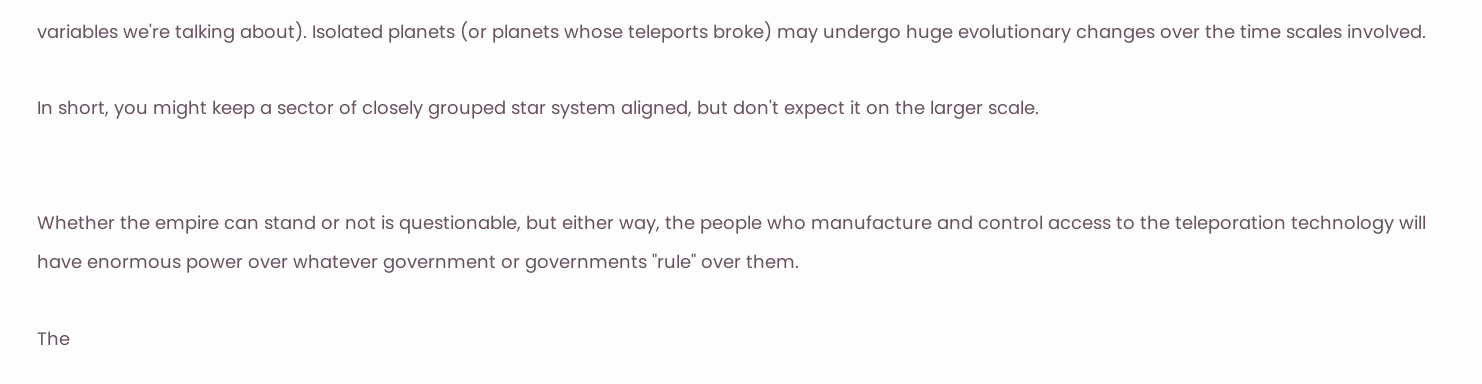variables we're talking about). Isolated planets (or planets whose teleports broke) may undergo huge evolutionary changes over the time scales involved.

In short, you might keep a sector of closely grouped star system aligned, but don't expect it on the larger scale.


Whether the empire can stand or not is questionable, but either way, the people who manufacture and control access to the teleporation technology will have enormous power over whatever government or governments "rule" over them.

The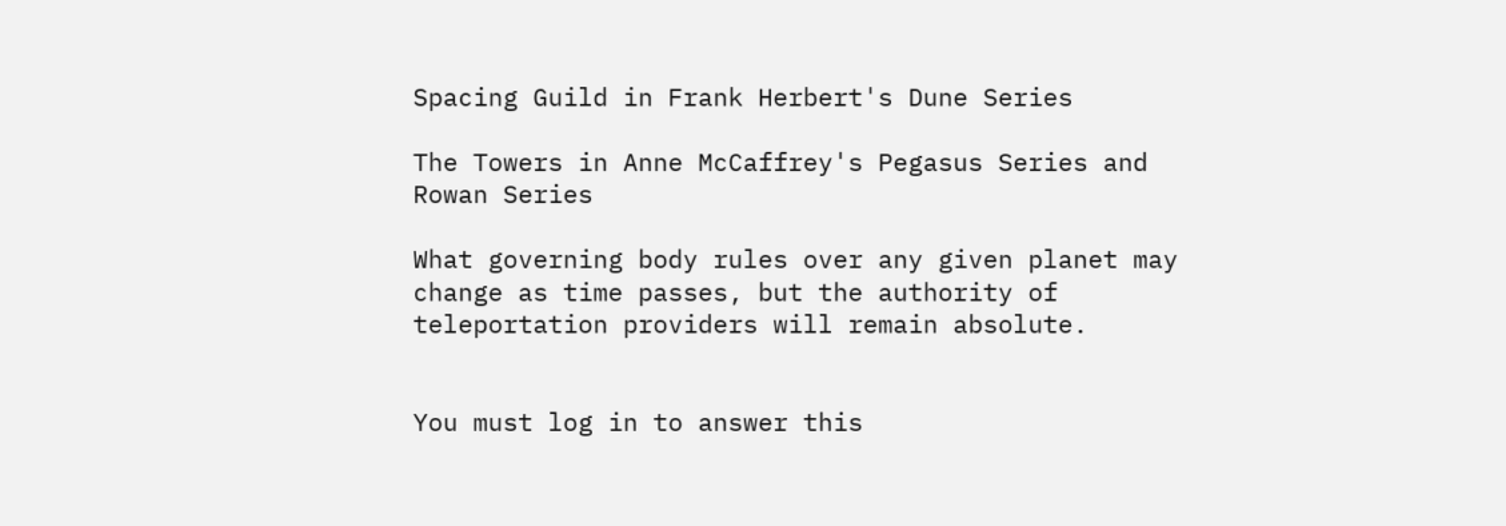Spacing Guild in Frank Herbert's Dune Series

The Towers in Anne McCaffrey's Pegasus Series and Rowan Series

What governing body rules over any given planet may change as time passes, but the authority of teleportation providers will remain absolute.


You must log in to answer this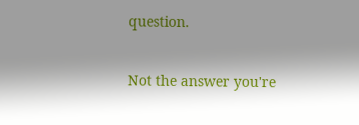question.

Not the answer you're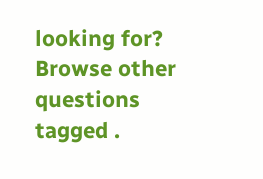looking for? Browse other questions tagged .